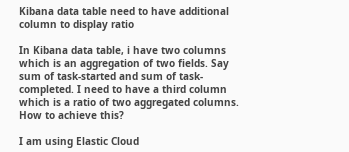Kibana data table need to have additional column to display ratio

In Kibana data table, i have two columns which is an aggregation of two fields. Say sum of task-started and sum of task-completed. I need to have a third column which is a ratio of two aggregated columns. How to achieve this?

I am using Elastic Cloud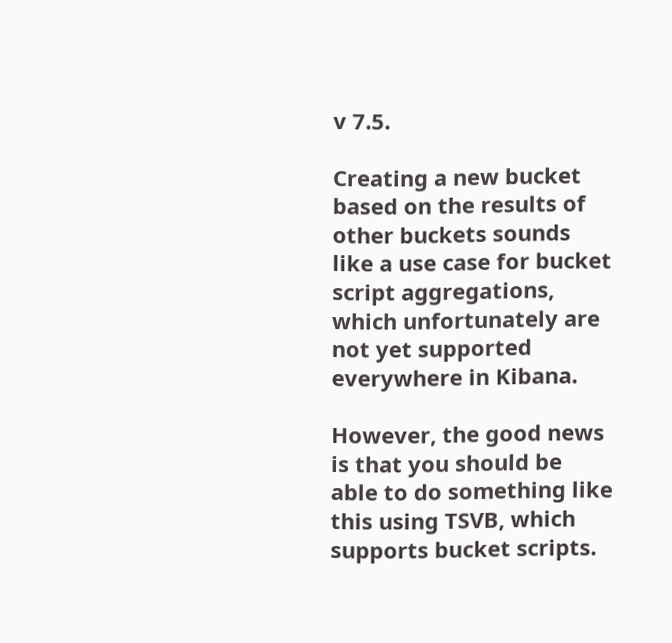v 7.5.

Creating a new bucket based on the results of other buckets sounds like a use case for bucket script aggregations, which unfortunately are not yet supported everywhere in Kibana.

However, the good news is that you should be able to do something like this using TSVB, which supports bucket scripts.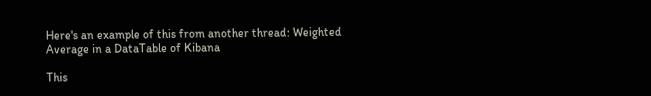Here's an example of this from another thread: Weighted Average in a DataTable of Kibana

This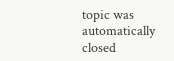topic was automatically closed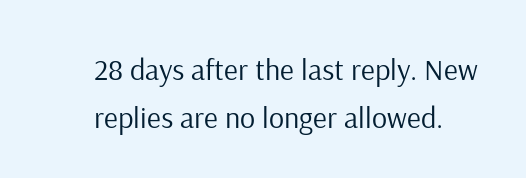28 days after the last reply. New replies are no longer allowed.